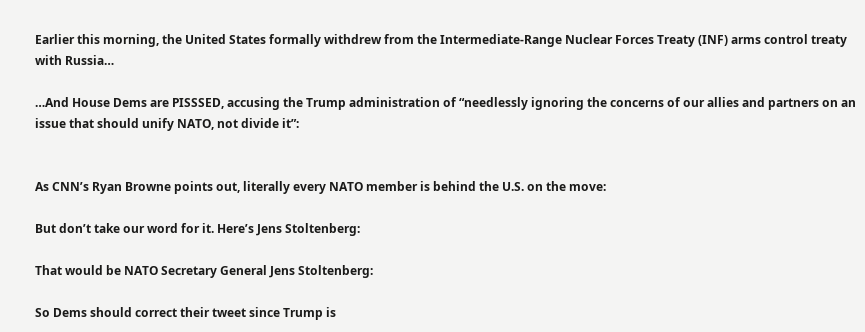Earlier this morning, the United States formally withdrew from the Intermediate-Range Nuclear Forces Treaty (INF) arms control treaty with Russia…

…And House Dems are PISSSED, accusing the Trump administration of “needlessly ignoring the concerns of our allies and partners on an issue that should unify NATO, not divide it”:


As CNN’s Ryan Browne points out, literally every NATO member is behind the U.S. on the move:

But don’t take our word for it. Here’s Jens Stoltenberg:

That would be NATO Secretary General Jens Stoltenberg:

So Dems should correct their tweet since Trump is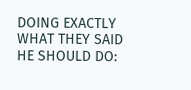DOING EXACTLY WHAT THEY SAID HE SHOULD DO: